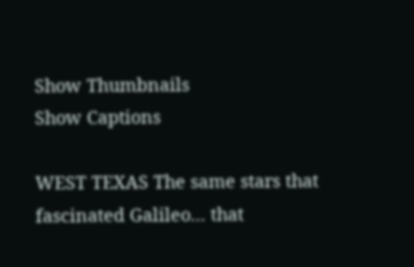Show Thumbnails
Show Captions

WEST TEXAS The same stars that fascinated Galileo... that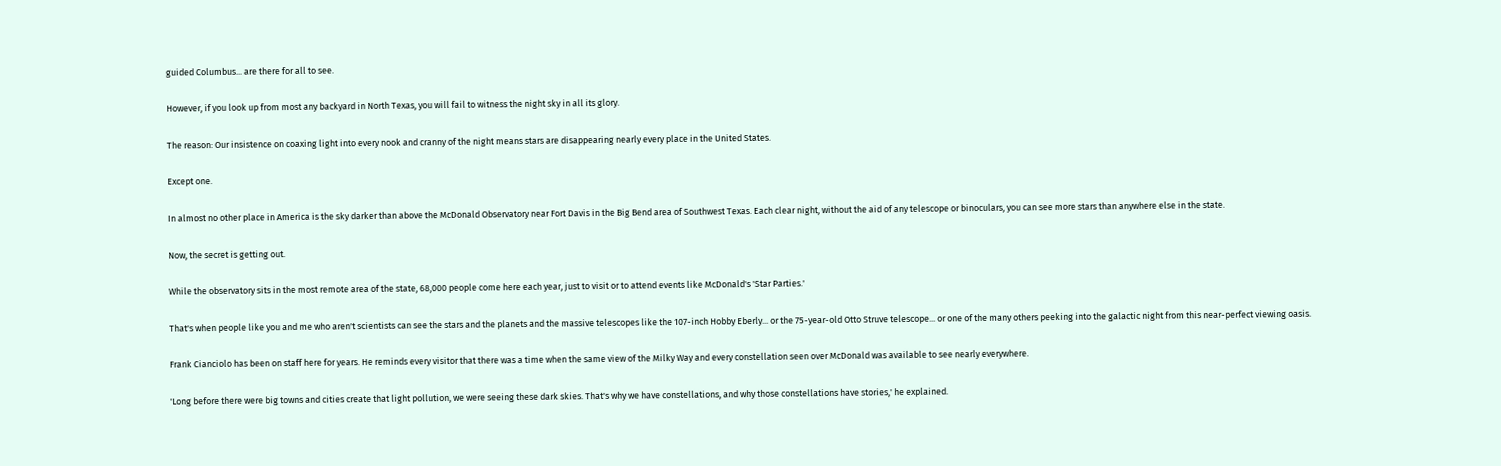guided Columbus... are there for all to see.

However, if you look up from most any backyard in North Texas, you will fail to witness the night sky in all its glory.

The reason: Our insistence on coaxing light into every nook and cranny of the night means stars are disappearing nearly every place in the United States.

Except one.

In almost no other place in America is the sky darker than above the McDonald Observatory near Fort Davis in the Big Bend area of Southwest Texas. Each clear night, without the aid of any telescope or binoculars, you can see more stars than anywhere else in the state.

Now, the secret is getting out.

While the observatory sits in the most remote area of the state, 68,000 people come here each year, just to visit or to attend events like McDonald's 'Star Parties.'

That's when people like you and me who aren't scientists can see the stars and the planets and the massive telescopes like the 107-inch Hobby Eberly... or the 75-year-old Otto Struve telescope... or one of the many others peeking into the galactic night from this near-perfect viewing oasis.

Frank Cianciolo has been on staff here for years. He reminds every visitor that there was a time when the same view of the Milky Way and every constellation seen over McDonald was available to see nearly everywhere.

'Long before there were big towns and cities create that light pollution, we were seeing these dark skies. That's why we have constellations, and why those constellations have stories,' he explained.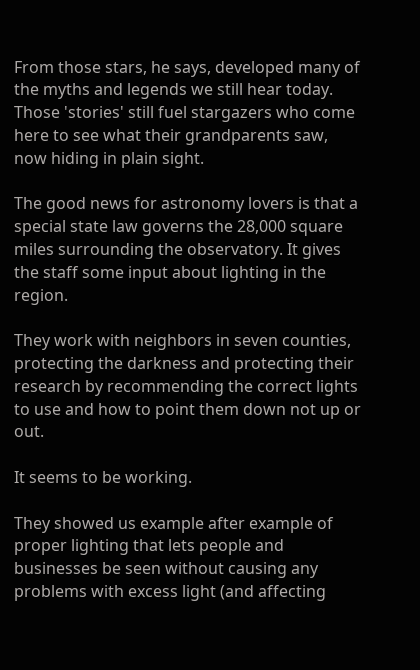From those stars, he says, developed many of the myths and legends we still hear today. Those 'stories' still fuel stargazers who come here to see what their grandparents saw, now hiding in plain sight.

The good news for astronomy lovers is that a special state law governs the 28,000 square miles surrounding the observatory. It gives the staff some input about lighting in the region.

They work with neighbors in seven counties, protecting the darkness and protecting their research by recommending the correct lights to use and how to point them down not up or out.

It seems to be working.

They showed us example after example of proper lighting that lets people and businesses be seen without causing any problems with excess light (and affecting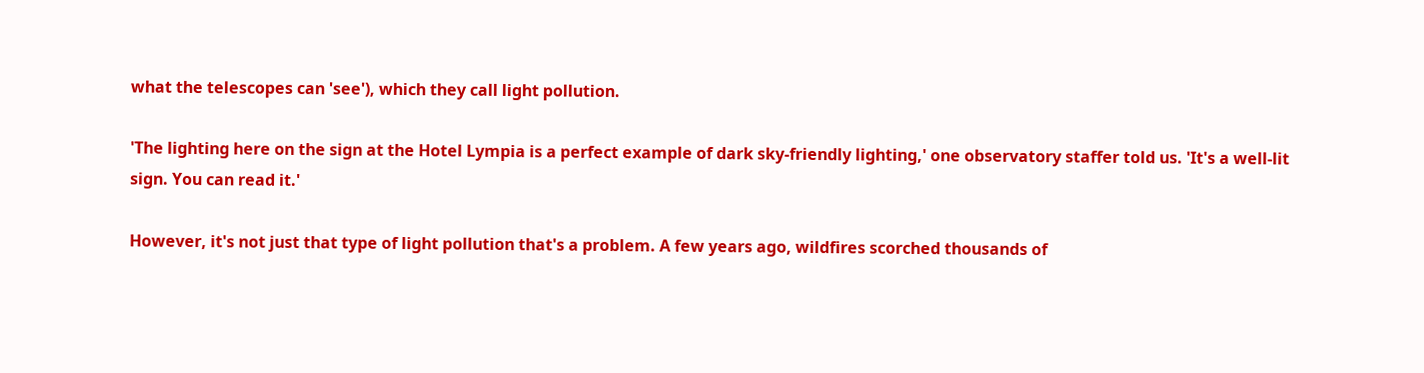what the telescopes can 'see'), which they call light pollution.

'The lighting here on the sign at the Hotel Lympia is a perfect example of dark sky-friendly lighting,' one observatory staffer told us. 'It's a well-lit sign. You can read it.'

However, it's not just that type of light pollution that's a problem. A few years ago, wildfires scorched thousands of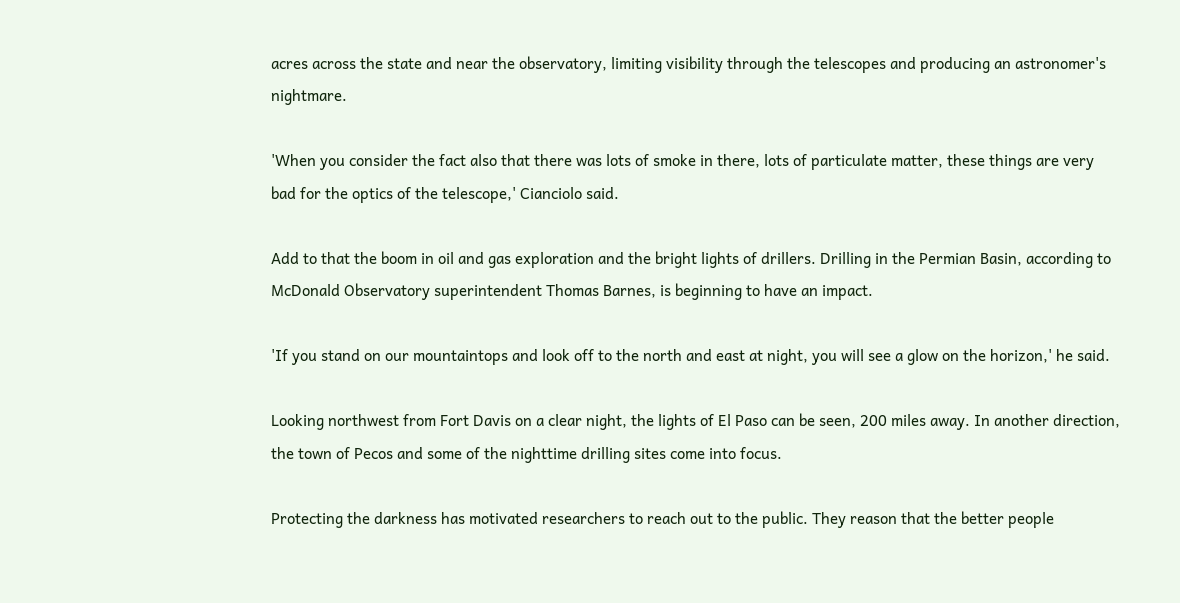acres across the state and near the observatory, limiting visibility through the telescopes and producing an astronomer's nightmare.

'When you consider the fact also that there was lots of smoke in there, lots of particulate matter, these things are very bad for the optics of the telescope,' Cianciolo said.

Add to that the boom in oil and gas exploration and the bright lights of drillers. Drilling in the Permian Basin, according to McDonald Observatory superintendent Thomas Barnes, is beginning to have an impact.

'If you stand on our mountaintops and look off to the north and east at night, you will see a glow on the horizon,' he said.

Looking northwest from Fort Davis on a clear night, the lights of El Paso can be seen, 200 miles away. In another direction, the town of Pecos and some of the nighttime drilling sites come into focus.

Protecting the darkness has motivated researchers to reach out to the public. They reason that the better people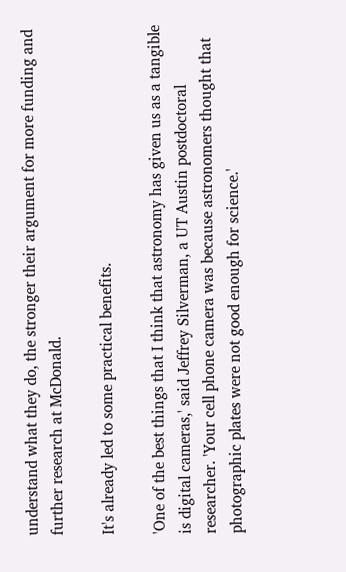understand what they do, the stronger their argument for more funding and further research at McDonald.

It's already led to some practical benefits.

'One of the best things that I think that astronomy has given us as a tangible is digital cameras,' said Jeffrey Silverman, a UT Austin postdoctoral researcher. 'Your cell phone camera was because astronomers thought that photographic plates were not good enough for science.'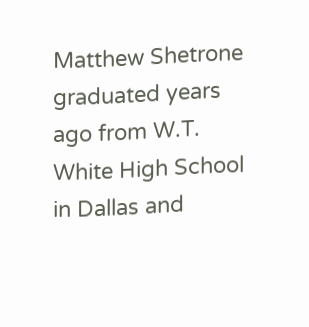Matthew Shetrone graduated years ago from W.T. White High School in Dallas and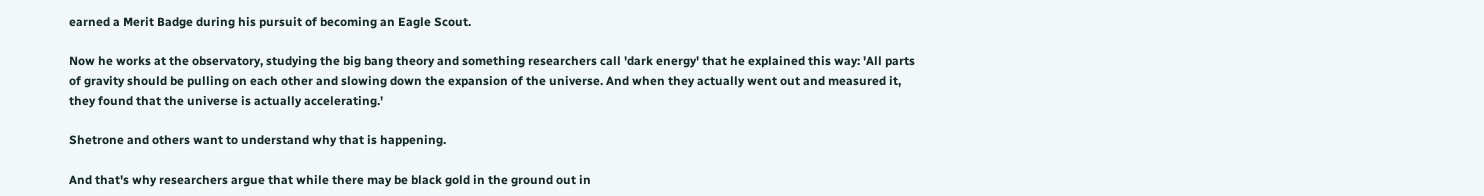earned a Merit Badge during his pursuit of becoming an Eagle Scout.

Now he works at the observatory, studying the big bang theory and something researchers call 'dark energy' that he explained this way: 'All parts of gravity should be pulling on each other and slowing down the expansion of the universe. And when they actually went out and measured it, they found that the universe is actually accelerating.'

Shetrone and others want to understand why that is happening.

And that's why researchers argue that while there may be black gold in the ground out in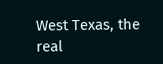West Texas, the real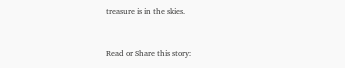treasure is in the skies.


Read or Share this story: